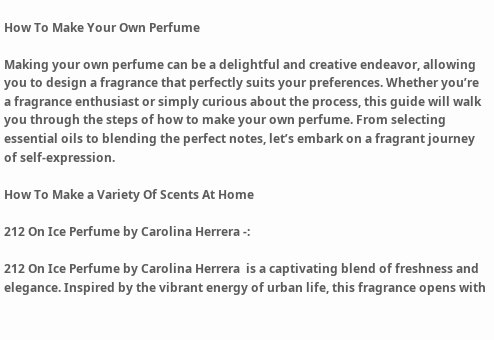How To Make Your Own Perfume

Making your own perfume can be a delightful and creative endeavor, allowing you to design a fragrance that perfectly suits your preferences. Whether you’re a fragrance enthusiast or simply curious about the process, this guide will walk you through the steps of how to make your own perfume. From selecting essential oils to blending the perfect notes, let’s embark on a fragrant journey of self-expression.

How To Make a Variety Of Scents At Home

212 On Ice Perfume by Carolina Herrera -:

212 On Ice Perfume by Carolina Herrera  is a captivating blend of freshness and elegance. Inspired by the vibrant energy of urban life, this fragrance opens with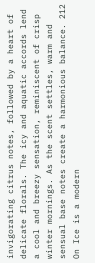invigorating citrus notes, followed by a heart of delicate florals. The icy and aquatic accords lend a cool and breezy sensation, reminiscent of crisp winter mornings. As the scent settles, warm and sensual base notes create a harmonious balance. 212 On Ice is a modern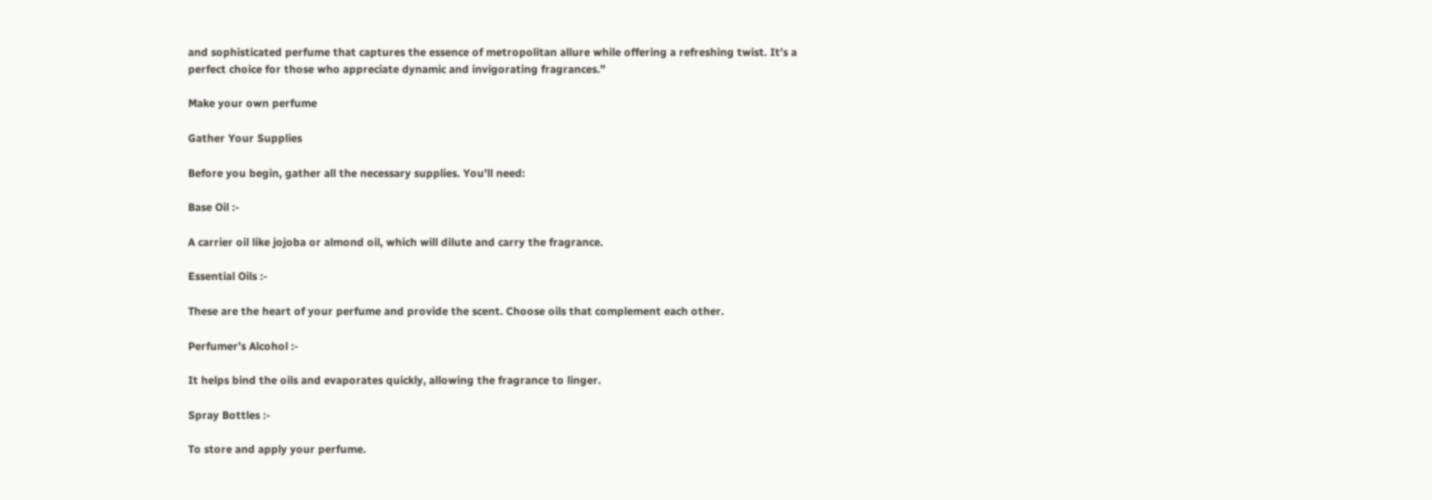and sophisticated perfume that captures the essence of metropolitan allure while offering a refreshing twist. It’s a perfect choice for those who appreciate dynamic and invigorating fragrances.”

Make your own perfume

Gather Your Supplies

Before you begin, gather all the necessary supplies. You’ll need:

Base Oil :-

A carrier oil like jojoba or almond oil, which will dilute and carry the fragrance.

Essential Oils :-

These are the heart of your perfume and provide the scent. Choose oils that complement each other.

Perfumer’s Alcohol :-

It helps bind the oils and evaporates quickly, allowing the fragrance to linger.

Spray Bottles :-

To store and apply your perfume.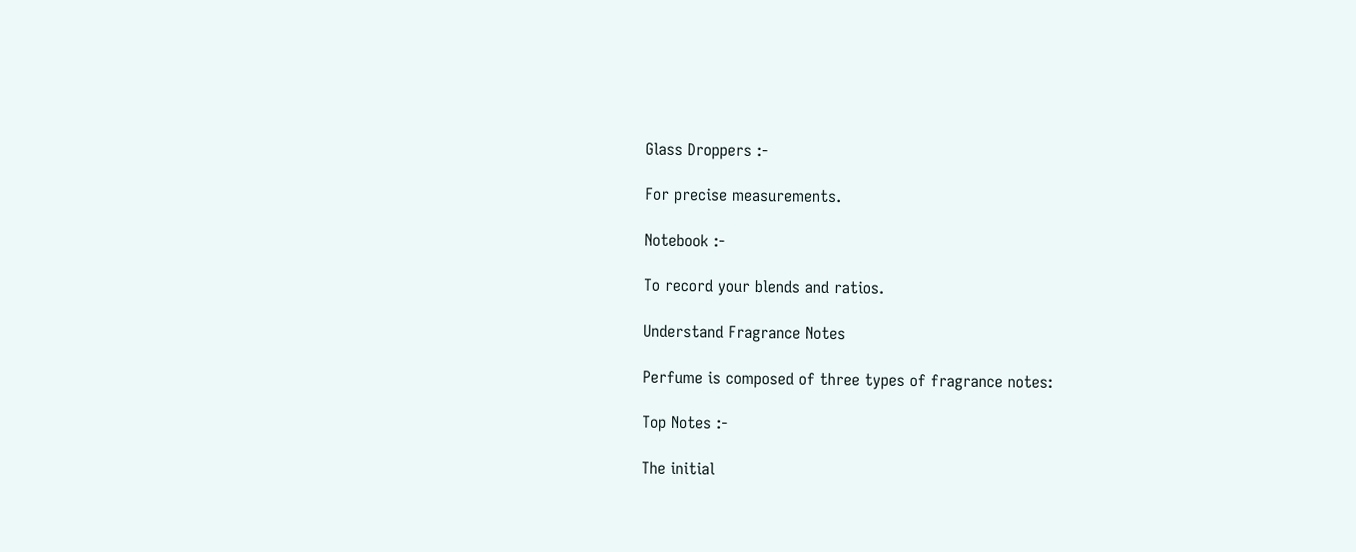Glass Droppers :-

For precise measurements.

Notebook :-

To record your blends and ratios.

Understand Fragrance Notes

Perfume is composed of three types of fragrance notes:

Top Notes :-

The initial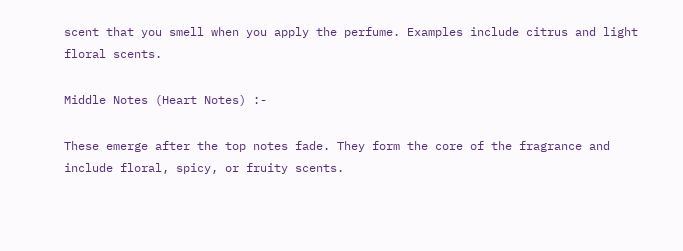scent that you smell when you apply the perfume. Examples include citrus and light floral scents.

Middle Notes (Heart Notes) :-

These emerge after the top notes fade. They form the core of the fragrance and include floral, spicy, or fruity scents.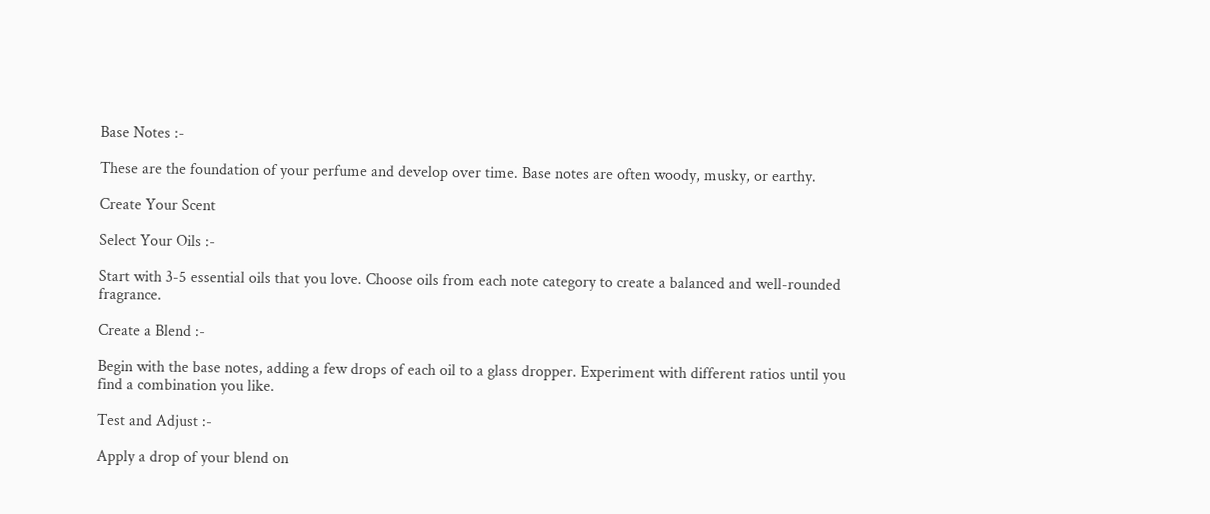Base Notes :-

These are the foundation of your perfume and develop over time. Base notes are often woody, musky, or earthy.

Create Your Scent

Select Your Oils :-

Start with 3-5 essential oils that you love. Choose oils from each note category to create a balanced and well-rounded fragrance.

Create a Blend :-

Begin with the base notes, adding a few drops of each oil to a glass dropper. Experiment with different ratios until you find a combination you like.

Test and Adjust :-

Apply a drop of your blend on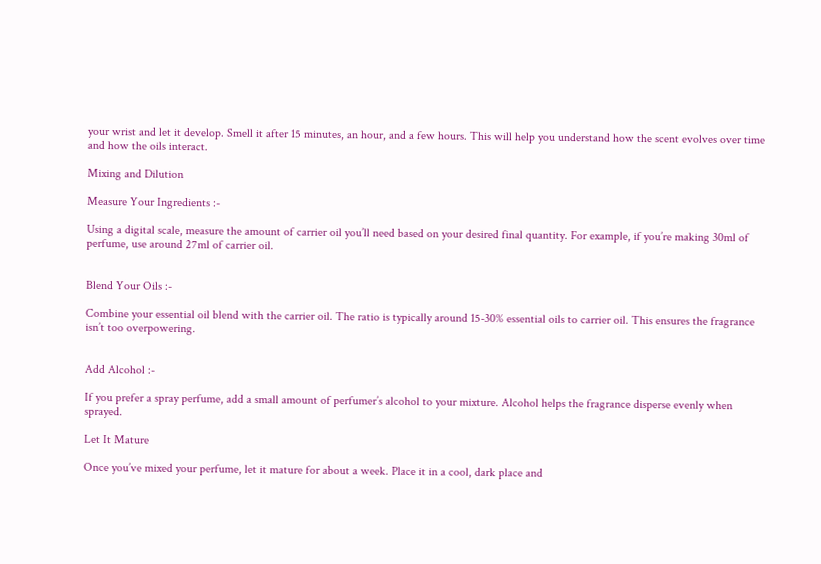your wrist and let it develop. Smell it after 15 minutes, an hour, and a few hours. This will help you understand how the scent evolves over time and how the oils interact.

Mixing and Dilution

Measure Your Ingredients :-

Using a digital scale, measure the amount of carrier oil you’ll need based on your desired final quantity. For example, if you’re making 30ml of perfume, use around 27ml of carrier oil.


Blend Your Oils :-

Combine your essential oil blend with the carrier oil. The ratio is typically around 15-30% essential oils to carrier oil. This ensures the fragrance isn’t too overpowering.


Add Alcohol :-

If you prefer a spray perfume, add a small amount of perfumer’s alcohol to your mixture. Alcohol helps the fragrance disperse evenly when sprayed.

Let It Mature

Once you’ve mixed your perfume, let it mature for about a week. Place it in a cool, dark place and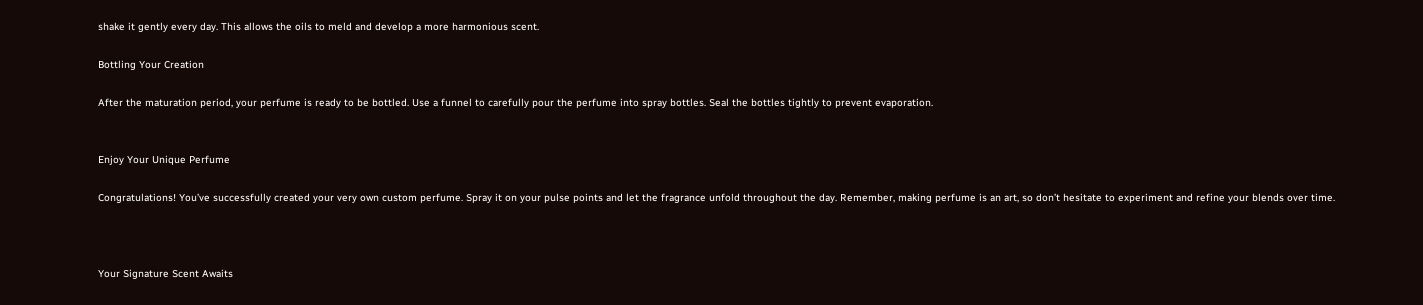shake it gently every day. This allows the oils to meld and develop a more harmonious scent.

Bottling Your Creation

After the maturation period, your perfume is ready to be bottled. Use a funnel to carefully pour the perfume into spray bottles. Seal the bottles tightly to prevent evaporation.


Enjoy Your Unique Perfume

Congratulations! You’ve successfully created your very own custom perfume. Spray it on your pulse points and let the fragrance unfold throughout the day. Remember, making perfume is an art, so don’t hesitate to experiment and refine your blends over time.



Your Signature Scent Awaits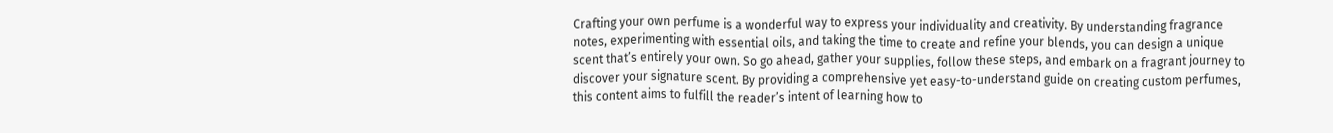Crafting your own perfume is a wonderful way to express your individuality and creativity. By understanding fragrance notes, experimenting with essential oils, and taking the time to create and refine your blends, you can design a unique scent that’s entirely your own. So go ahead, gather your supplies, follow these steps, and embark on a fragrant journey to discover your signature scent. By providing a comprehensive yet easy-to-understand guide on creating custom perfumes, this content aims to fulfill the reader’s intent of learning how to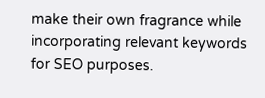make their own fragrance while incorporating relevant keywords for SEO purposes.